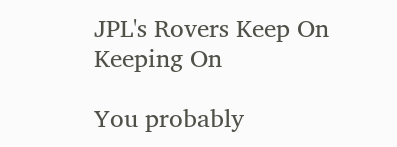JPL's Rovers Keep On Keeping On

You probably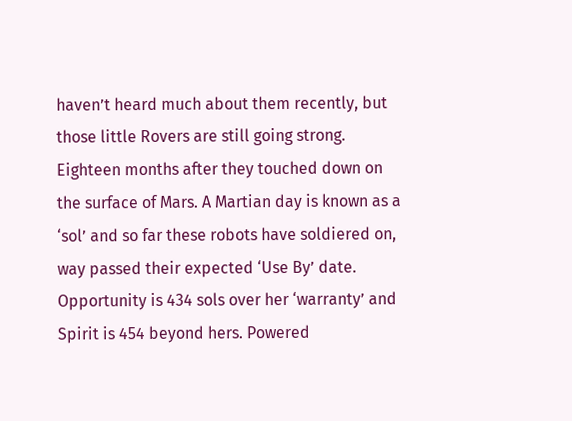haven’t heard much about them recently, but those little Rovers are still going strong. Eighteen months after they touched down on the surface of Mars. A Martian day is known as a ‘sol’ and so far these robots have soldiered on, way passed their expected ‘Use By’ date. Opportunity is 434 sols over her ‘warranty’ and Spirit is 454 beyond hers. Powered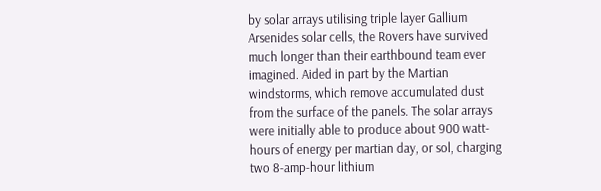by solar arrays utilising triple layer Gallium Arsenides solar cells, the Rovers have survived much longer than their earthbound team ever imagined. Aided in part by the Martian windstorms, which remove accumulated dust from the surface of the panels. The solar arrays were initially able to produce about 900 watt-hours of energy per martian day, or sol, charging two 8-amp-hour lithium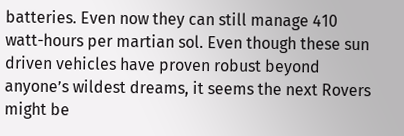batteries. Even now they can still manage 410 watt-hours per martian sol. Even though these sun driven vehicles have proven robust beyond anyone’s wildest dreams, it seems the next Rovers might be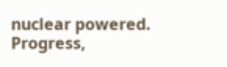nuclear powered. Progress,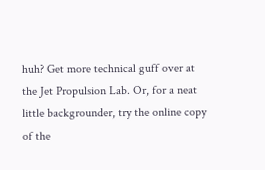huh? Get more technical guff over at the Jet Propulsion Lab. Or, for a neat little backgrounder, try the online copy of the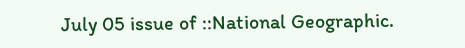July 05 issue of ::National Geographic.